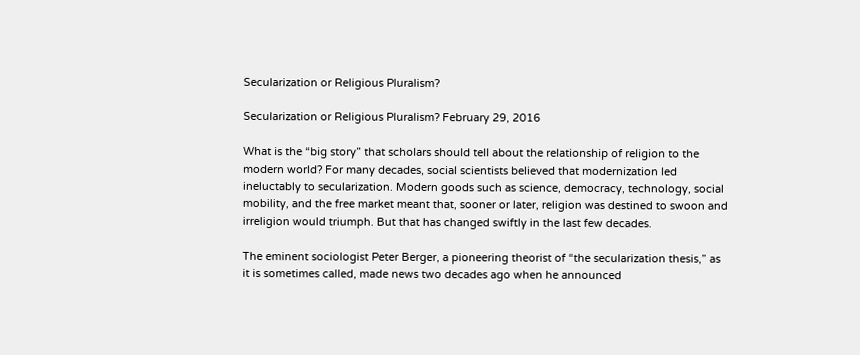Secularization or Religious Pluralism?

Secularization or Religious Pluralism? February 29, 2016

What is the “big story” that scholars should tell about the relationship of religion to the modern world? For many decades, social scientists believed that modernization led ineluctably to secularization. Modern goods such as science, democracy, technology, social mobility, and the free market meant that, sooner or later, religion was destined to swoon and irreligion would triumph. But that has changed swiftly in the last few decades.

The eminent sociologist Peter Berger, a pioneering theorist of “the secularization thesis,” as it is sometimes called, made news two decades ago when he announced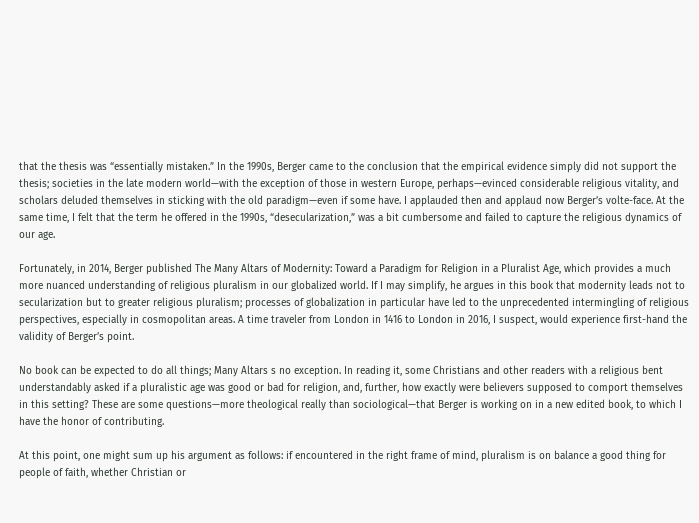that the thesis was “essentially mistaken.” In the 1990s, Berger came to the conclusion that the empirical evidence simply did not support the thesis; societies in the late modern world—with the exception of those in western Europe, perhaps—evinced considerable religious vitality, and scholars deluded themselves in sticking with the old paradigm—even if some have. I applauded then and applaud now Berger’s volte-face. At the same time, I felt that the term he offered in the 1990s, “desecularization,” was a bit cumbersome and failed to capture the religious dynamics of our age.

Fortunately, in 2014, Berger published The Many Altars of Modernity: Toward a Paradigm for Religion in a Pluralist Age, which provides a much more nuanced understanding of religious pluralism in our globalized world. If I may simplify, he argues in this book that modernity leads not to secularization but to greater religious pluralism; processes of globalization in particular have led to the unprecedented intermingling of religious perspectives, especially in cosmopolitan areas. A time traveler from London in 1416 to London in 2016, I suspect, would experience first-hand the validity of Berger’s point.

No book can be expected to do all things; Many Altars s no exception. In reading it, some Christians and other readers with a religious bent understandably asked if a pluralistic age was good or bad for religion, and, further, how exactly were believers supposed to comport themselves in this setting? These are some questions—more theological really than sociological—that Berger is working on in a new edited book, to which I have the honor of contributing.

At this point, one might sum up his argument as follows: if encountered in the right frame of mind, pluralism is on balance a good thing for people of faith, whether Christian or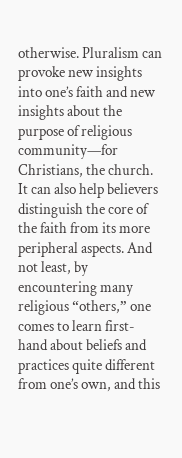otherwise. Pluralism can provoke new insights into one’s faith and new insights about the purpose of religious community—for Christians, the church. It can also help believers distinguish the core of the faith from its more peripheral aspects. And not least, by encountering many religious “others,” one comes to learn first-hand about beliefs and practices quite different from one’s own, and this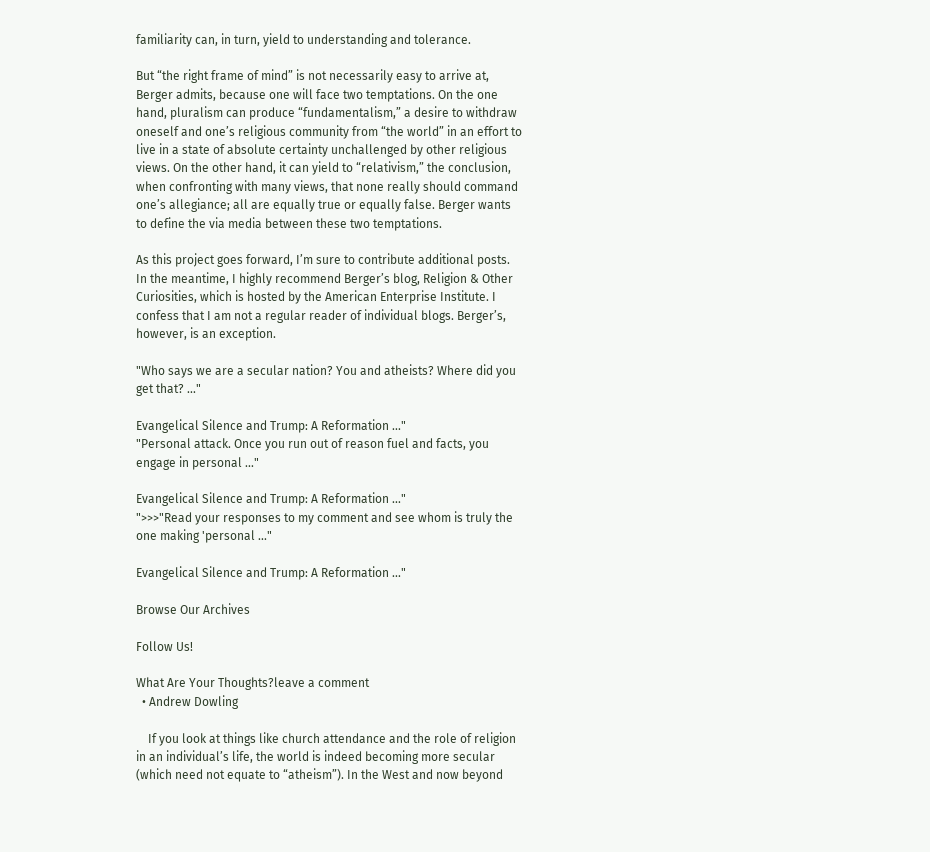familiarity can, in turn, yield to understanding and tolerance.

But “the right frame of mind” is not necessarily easy to arrive at, Berger admits, because one will face two temptations. On the one hand, pluralism can produce “fundamentalism,” a desire to withdraw oneself and one’s religious community from “the world” in an effort to live in a state of absolute certainty unchallenged by other religious views. On the other hand, it can yield to “relativism,” the conclusion, when confronting with many views, that none really should command one’s allegiance; all are equally true or equally false. Berger wants to define the via media between these two temptations.

As this project goes forward, I’m sure to contribute additional posts. In the meantime, I highly recommend Berger’s blog, Religion & Other Curiosities, which is hosted by the American Enterprise Institute. I confess that I am not a regular reader of individual blogs. Berger’s, however, is an exception.

"Who says we are a secular nation? You and atheists? Where did you get that? ..."

Evangelical Silence and Trump: A Reformation ..."
"Personal attack. Once you run out of reason fuel and facts, you engage in personal ..."

Evangelical Silence and Trump: A Reformation ..."
">>>"Read your responses to my comment and see whom is truly the one making 'personal ..."

Evangelical Silence and Trump: A Reformation ..."

Browse Our Archives

Follow Us!

What Are Your Thoughts?leave a comment
  • Andrew Dowling

    If you look at things like church attendance and the role of religion in an individual’s life, the world is indeed becoming more secular (which need not equate to “atheism”). In the West and now beyond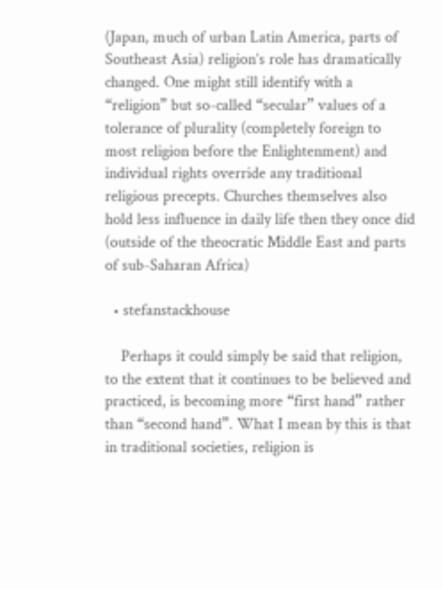(Japan, much of urban Latin America, parts of Southeast Asia) religion’s role has dramatically changed. One might still identify with a “religion” but so-called “secular” values of a tolerance of plurality (completely foreign to most religion before the Enlightenment) and individual rights override any traditional religious precepts. Churches themselves also hold less influence in daily life then they once did (outside of the theocratic Middle East and parts of sub-Saharan Africa)

  • stefanstackhouse

    Perhaps it could simply be said that religion, to the extent that it continues to be believed and practiced, is becoming more “first hand” rather than “second hand”. What I mean by this is that in traditional societies, religion is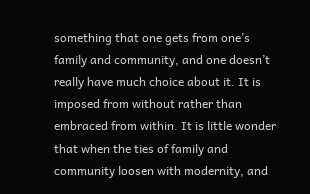something that one gets from one’s family and community, and one doesn’t really have much choice about it. It is imposed from without rather than embraced from within. It is little wonder that when the ties of family and community loosen with modernity, and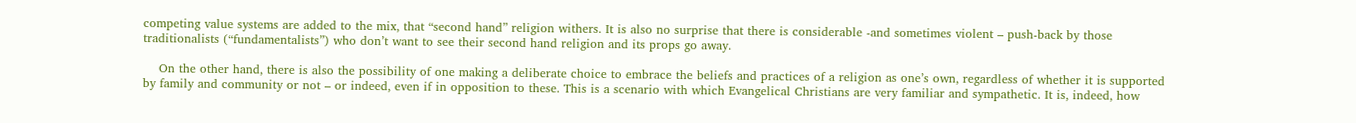competing value systems are added to the mix, that “second hand” religion withers. It is also no surprise that there is considerable -and sometimes violent – push-back by those traditionalists (“fundamentalists”) who don’t want to see their second hand religion and its props go away.

    On the other hand, there is also the possibility of one making a deliberate choice to embrace the beliefs and practices of a religion as one’s own, regardless of whether it is supported by family and community or not – or indeed, even if in opposition to these. This is a scenario with which Evangelical Christians are very familiar and sympathetic. It is, indeed, how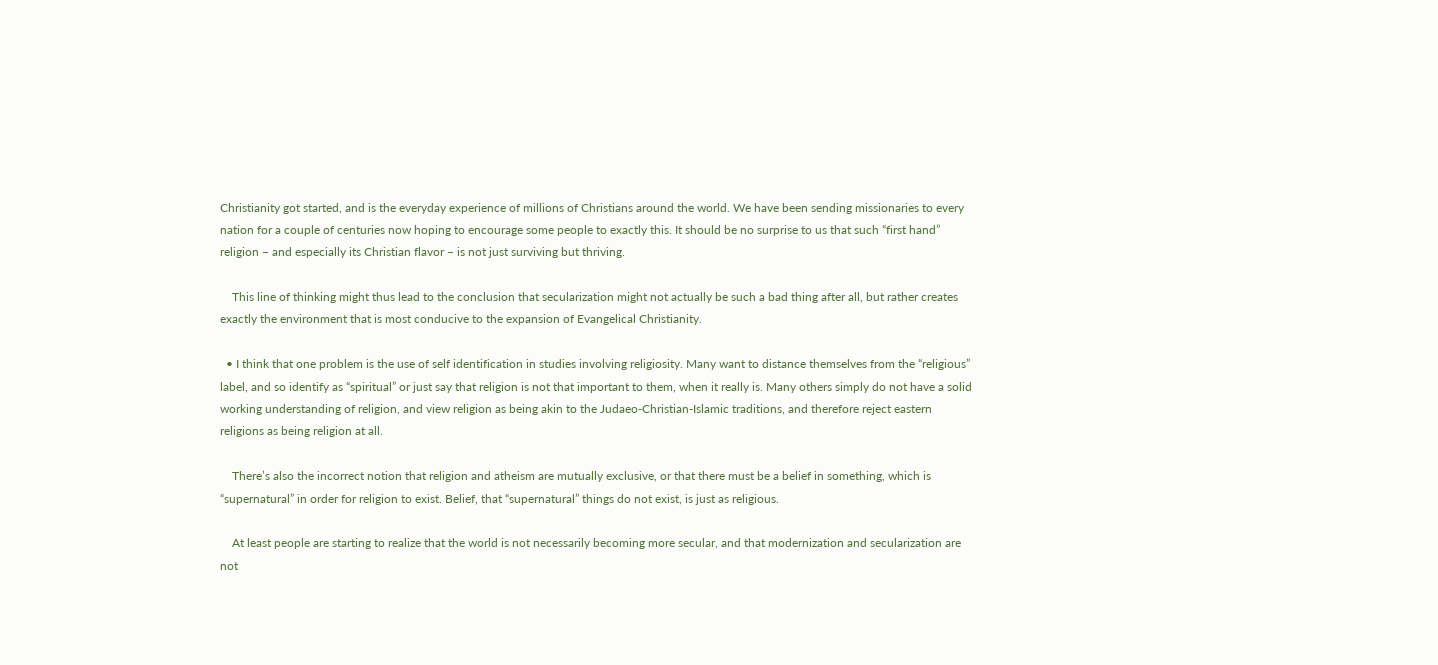Christianity got started, and is the everyday experience of millions of Christians around the world. We have been sending missionaries to every nation for a couple of centuries now hoping to encourage some people to exactly this. It should be no surprise to us that such “first hand” religion – and especially its Christian flavor – is not just surviving but thriving.

    This line of thinking might thus lead to the conclusion that secularization might not actually be such a bad thing after all, but rather creates exactly the environment that is most conducive to the expansion of Evangelical Christianity.

  • I think that one problem is the use of self identification in studies involving religiosity. Many want to distance themselves from the “religious” label, and so identify as “spiritual” or just say that religion is not that important to them, when it really is. Many others simply do not have a solid working understanding of religion, and view religion as being akin to the Judaeo-Christian-Islamic traditions, and therefore reject eastern religions as being religion at all.

    There’s also the incorrect notion that religion and atheism are mutually exclusive, or that there must be a belief in something, which is “supernatural” in order for religion to exist. Belief, that “supernatural” things do not exist, is just as religious.

    At least people are starting to realize that the world is not necessarily becoming more secular, and that modernization and secularization are not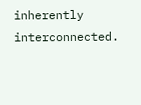inherently interconnected.